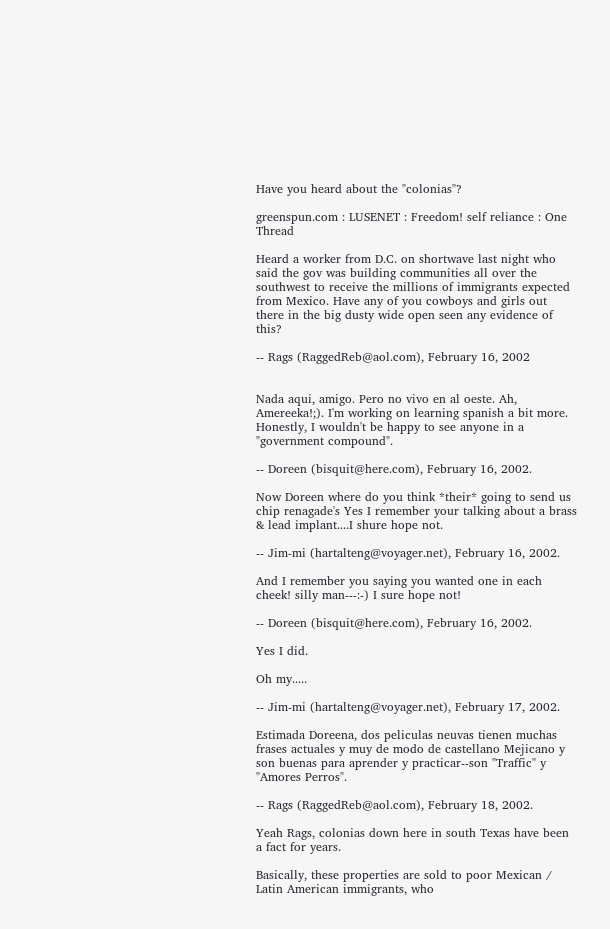Have you heard about the "colonias"?

greenspun.com : LUSENET : Freedom! self reliance : One Thread

Heard a worker from D.C. on shortwave last night who said the gov was building communities all over the southwest to receive the millions of immigrants expected from Mexico. Have any of you cowboys and girls out there in the big dusty wide open seen any evidence of this?

-- Rags (RaggedReb@aol.com), February 16, 2002


Nada aqui, amigo. Pero no vivo en al oeste. Ah, Amereeka!;). I'm working on learning spanish a bit more. Honestly, I wouldn't be happy to see anyone in a "government compound".

-- Doreen (bisquit@here.com), February 16, 2002.

Now Doreen where do you think *their* going to send us chip renagade's Yes I remember your talking about a brass & lead implant....I shure hope not.

-- Jim-mi (hartalteng@voyager.net), February 16, 2002.

And I remember you saying you wanted one in each cheek! silly man---:-) I sure hope not!

-- Doreen (bisquit@here.com), February 16, 2002.

Yes I did.

Oh my.....

-- Jim-mi (hartalteng@voyager.net), February 17, 2002.

Estimada Doreena, dos peliculas neuvas tienen muchas frases actuales y muy de modo de castellano Mejicano y son buenas para aprender y practicar--son "Traffic" y "Amores Perros".

-- Rags (RaggedReb@aol.com), February 18, 2002.

Yeah Rags, colonias down here in south Texas have been a fact for years.

Basically, these properties are sold to poor Mexican / Latin American immigrants, who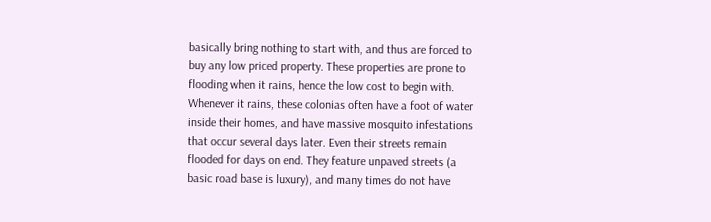basically bring nothing to start with, and thus are forced to buy any low priced property. These properties are prone to flooding when it rains, hence the low cost to begin with. Whenever it rains, these colonias often have a foot of water inside their homes, and have massive mosquito infestations that occur several days later. Even their streets remain flooded for days on end. They feature unpaved streets (a basic road base is luxury), and many times do not have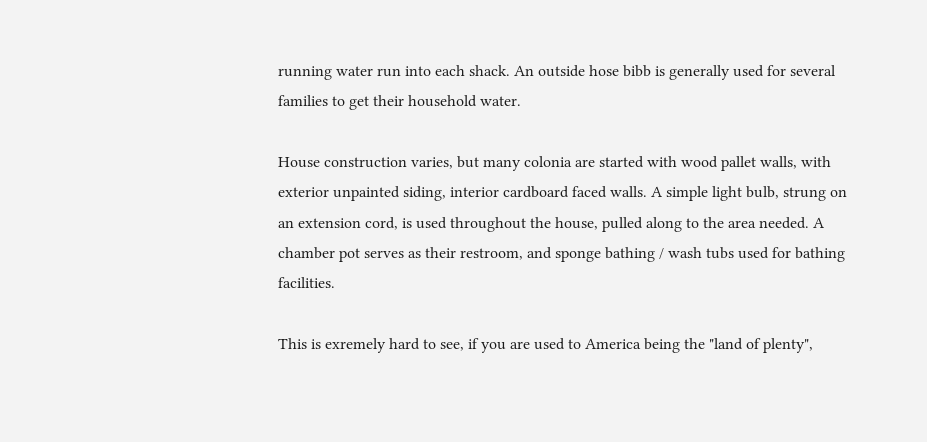running water run into each shack. An outside hose bibb is generally used for several families to get their household water.

House construction varies, but many colonia are started with wood pallet walls, with exterior unpainted siding, interior cardboard faced walls. A simple light bulb, strung on an extension cord, is used throughout the house, pulled along to the area needed. A chamber pot serves as their restroom, and sponge bathing / wash tubs used for bathing facilities.

This is exremely hard to see, if you are used to America being the "land of plenty",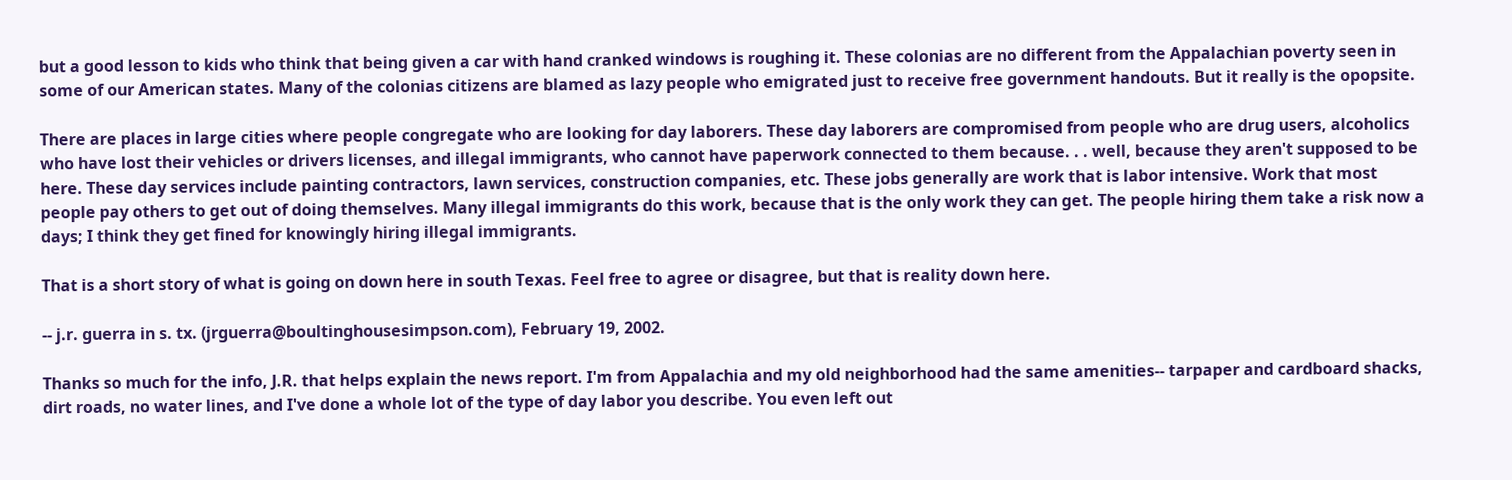but a good lesson to kids who think that being given a car with hand cranked windows is roughing it. These colonias are no different from the Appalachian poverty seen in some of our American states. Many of the colonias citizens are blamed as lazy people who emigrated just to receive free government handouts. But it really is the opopsite.

There are places in large cities where people congregate who are looking for day laborers. These day laborers are compromised from people who are drug users, alcoholics who have lost their vehicles or drivers licenses, and illegal immigrants, who cannot have paperwork connected to them because. . . well, because they aren't supposed to be here. These day services include painting contractors, lawn services, construction companies, etc. These jobs generally are work that is labor intensive. Work that most people pay others to get out of doing themselves. Many illegal immigrants do this work, because that is the only work they can get. The people hiring them take a risk now a days; I think they get fined for knowingly hiring illegal immigrants.

That is a short story of what is going on down here in south Texas. Feel free to agree or disagree, but that is reality down here.

-- j.r. guerra in s. tx. (jrguerra@boultinghousesimpson.com), February 19, 2002.

Thanks so much for the info, J.R. that helps explain the news report. I'm from Appalachia and my old neighborhood had the same amenities-- tarpaper and cardboard shacks, dirt roads, no water lines, and I've done a whole lot of the type of day labor you describe. You even left out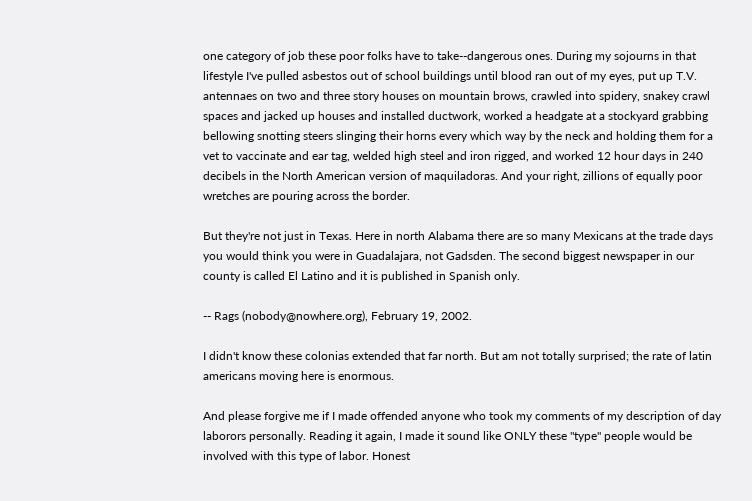one category of job these poor folks have to take--dangerous ones. During my sojourns in that lifestyle I've pulled asbestos out of school buildings until blood ran out of my eyes, put up T.V. antennaes on two and three story houses on mountain brows, crawled into spidery, snakey crawl spaces and jacked up houses and installed ductwork, worked a headgate at a stockyard grabbing bellowing snotting steers slinging their horns every which way by the neck and holding them for a vet to vaccinate and ear tag, welded high steel and iron rigged, and worked 12 hour days in 240 decibels in the North American version of maquiladoras. And your right, zillions of equally poor wretches are pouring across the border.

But they're not just in Texas. Here in north Alabama there are so many Mexicans at the trade days you would think you were in Guadalajara, not Gadsden. The second biggest newspaper in our county is called El Latino and it is published in Spanish only.

-- Rags (nobody@nowhere.org), February 19, 2002.

I didn't know these colonias extended that far north. But am not totally surprised; the rate of latin americans moving here is enormous.

And please forgive me if I made offended anyone who took my comments of my description of day laborors personally. Reading it again, I made it sound like ONLY these "type" people would be involved with this type of labor. Honest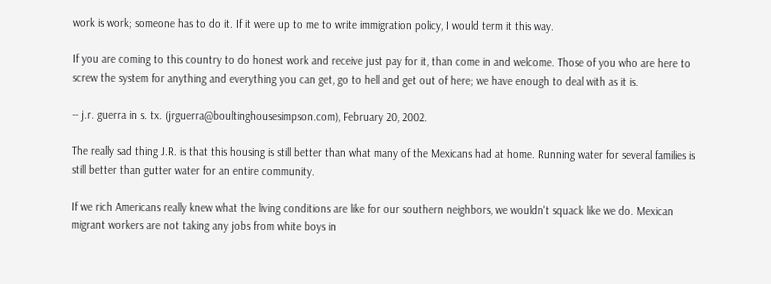work is work; someone has to do it. If it were up to me to write immigration policy, I would term it this way.

If you are coming to this country to do honest work and receive just pay for it, than come in and welcome. Those of you who are here to screw the system for anything and everything you can get, go to hell and get out of here; we have enough to deal with as it is.

-- j.r. guerra in s. tx. (jrguerra@boultinghousesimpson.com), February 20, 2002.

The really sad thing J.R. is that this housing is still better than what many of the Mexicans had at home. Running water for several families is still better than gutter water for an entire community.

If we rich Americans really knew what the living conditions are like for our southern neighbors, we wouldn't squack like we do. Mexican migrant workers are not taking any jobs from white boys in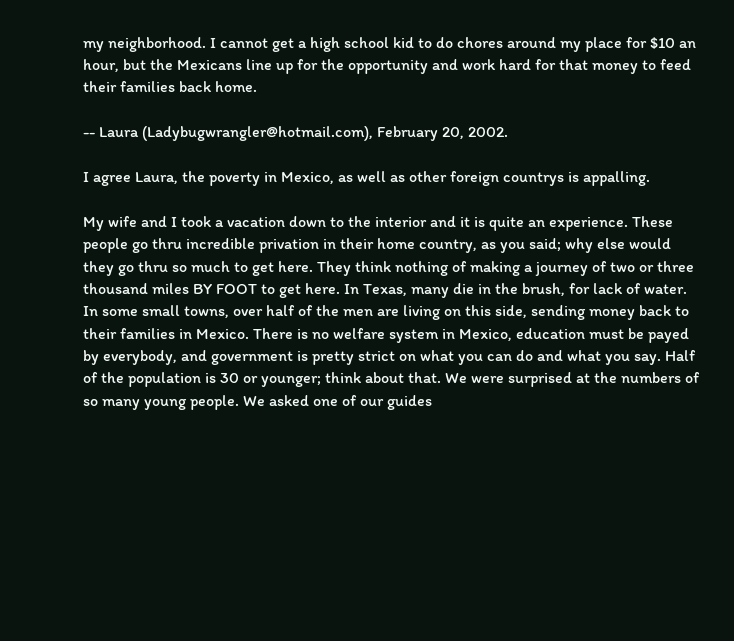my neighborhood. I cannot get a high school kid to do chores around my place for $10 an hour, but the Mexicans line up for the opportunity and work hard for that money to feed their families back home.

-- Laura (Ladybugwrangler@hotmail.com), February 20, 2002.

I agree Laura, the poverty in Mexico, as well as other foreign countrys is appalling.

My wife and I took a vacation down to the interior and it is quite an experience. These people go thru incredible privation in their home country, as you said; why else would they go thru so much to get here. They think nothing of making a journey of two or three thousand miles BY FOOT to get here. In Texas, many die in the brush, for lack of water. In some small towns, over half of the men are living on this side, sending money back to their families in Mexico. There is no welfare system in Mexico, education must be payed by everybody, and government is pretty strict on what you can do and what you say. Half of the population is 30 or younger; think about that. We were surprised at the numbers of so many young people. We asked one of our guides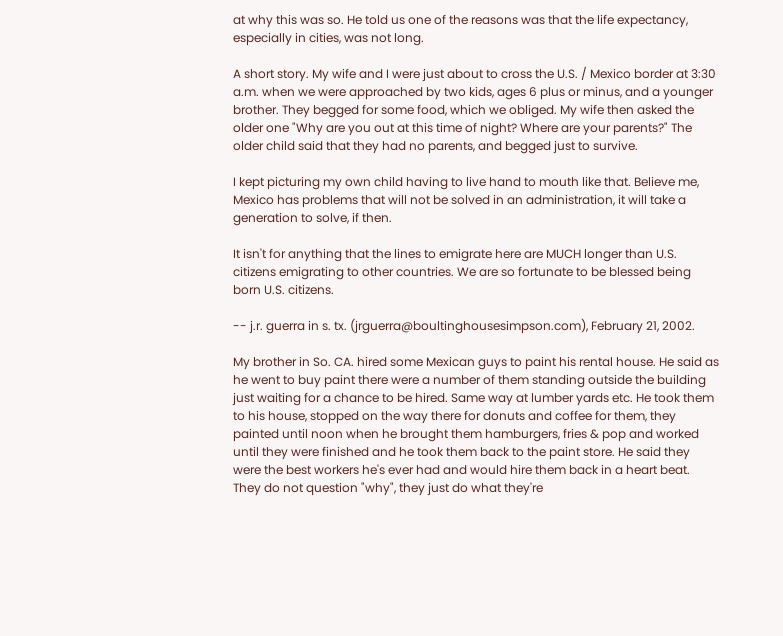at why this was so. He told us one of the reasons was that the life expectancy, especially in cities, was not long.

A short story. My wife and I were just about to cross the U.S. / Mexico border at 3:30 a.m. when we were approached by two kids, ages 6 plus or minus, and a younger brother. They begged for some food, which we obliged. My wife then asked the older one "Why are you out at this time of night? Where are your parents?" The older child said that they had no parents, and begged just to survive.

I kept picturing my own child having to live hand to mouth like that. Believe me, Mexico has problems that will not be solved in an administration, it will take a generation to solve, if then.

It isn't for anything that the lines to emigrate here are MUCH longer than U.S. citizens emigrating to other countries. We are so fortunate to be blessed being born U.S. citizens.

-- j.r. guerra in s. tx. (jrguerra@boultinghousesimpson.com), February 21, 2002.

My brother in So. CA. hired some Mexican guys to paint his rental house. He said as he went to buy paint there were a number of them standing outside the building just waiting for a chance to be hired. Same way at lumber yards etc. He took them to his house, stopped on the way there for donuts and coffee for them, they painted until noon when he brought them hamburgers, fries & pop and worked until they were finished and he took them back to the paint store. He said they were the best workers he's ever had and would hire them back in a heart beat. They do not question "why", they just do what they're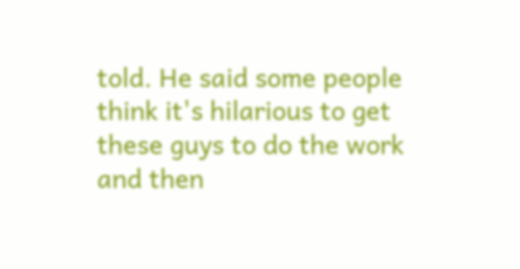told. He said some people think it's hilarious to get these guys to do the work and then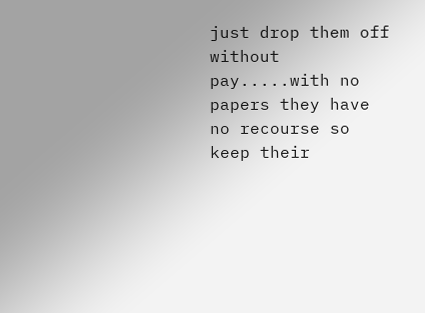just drop them off without pay.....with no papers they have no recourse so keep their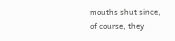mouths shut since, of course, they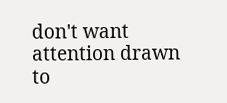don't want attention drawn to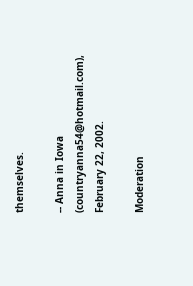themselves.

-- Anna in Iowa (countryanna54@hotmail.com), February 22, 2002.

Moderation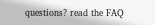questions? read the FAQ